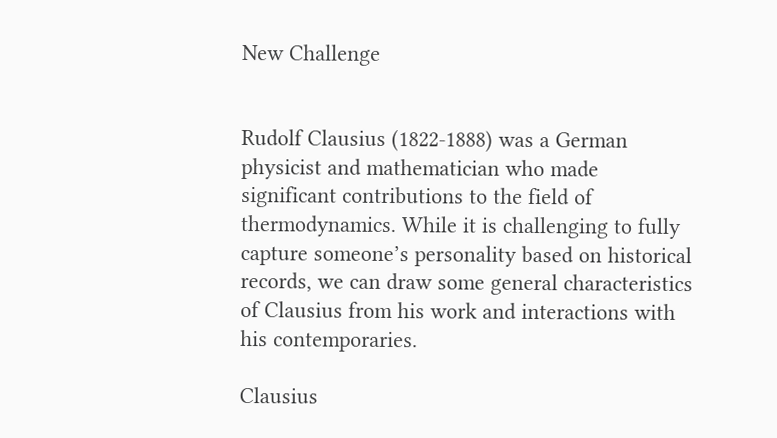New Challenge


Rudolf Clausius (1822-1888) was a German physicist and mathematician who made significant contributions to the field of thermodynamics. While it is challenging to fully capture someone’s personality based on historical records, we can draw some general characteristics of Clausius from his work and interactions with his contemporaries.

Clausius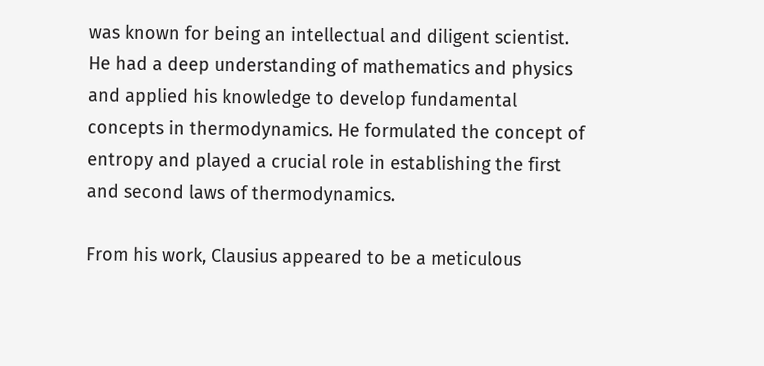was known for being an intellectual and diligent scientist. He had a deep understanding of mathematics and physics and applied his knowledge to develop fundamental concepts in thermodynamics. He formulated the concept of entropy and played a crucial role in establishing the first and second laws of thermodynamics.

From his work, Clausius appeared to be a meticulous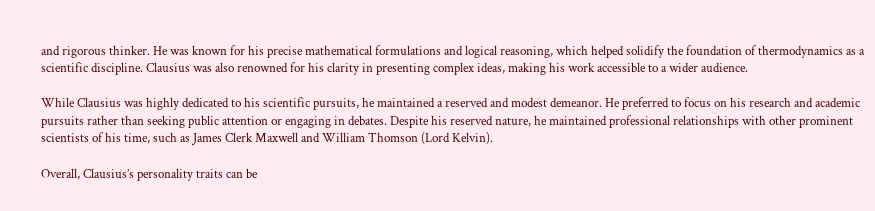and rigorous thinker. He was known for his precise mathematical formulations and logical reasoning, which helped solidify the foundation of thermodynamics as a scientific discipline. Clausius was also renowned for his clarity in presenting complex ideas, making his work accessible to a wider audience.

While Clausius was highly dedicated to his scientific pursuits, he maintained a reserved and modest demeanor. He preferred to focus on his research and academic pursuits rather than seeking public attention or engaging in debates. Despite his reserved nature, he maintained professional relationships with other prominent scientists of his time, such as James Clerk Maxwell and William Thomson (Lord Kelvin).

Overall, Clausius’s personality traits can be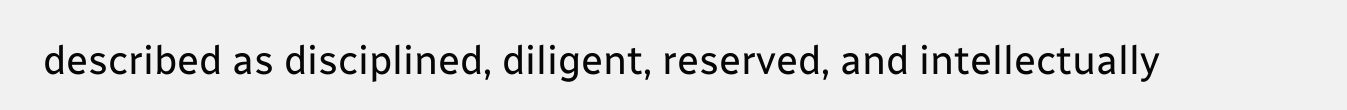described as disciplined, diligent, reserved, and intellectually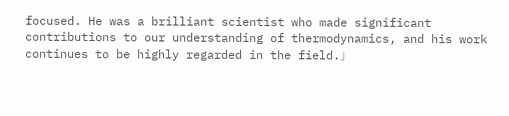focused. He was a brilliant scientist who made significant contributions to our understanding of thermodynamics, and his work continues to be highly regarded in the field.」